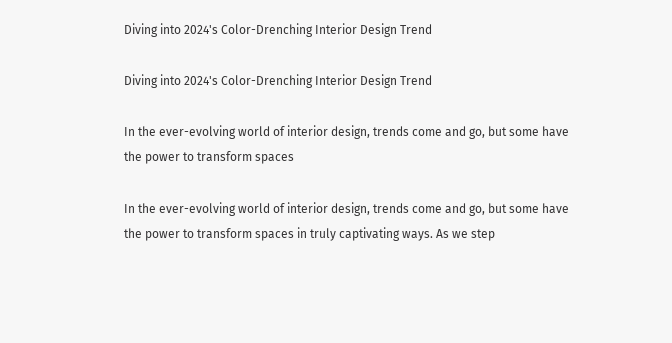Diving into 2024's Color-Drenching Interior Design Trend

Diving into 2024's Color-Drenching Interior Design Trend

In the ever-evolving world of interior design, trends come and go, but some have the power to transform spaces

In the ever-evolving world of interior design, trends come and go, but some have the power to transform spaces in truly captivating ways. As we step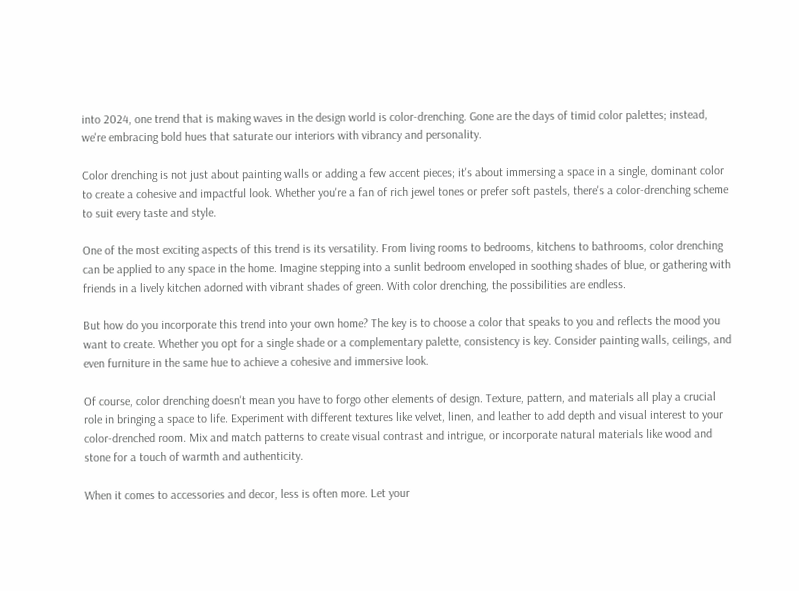into 2024, one trend that is making waves in the design world is color-drenching. Gone are the days of timid color palettes; instead, we're embracing bold hues that saturate our interiors with vibrancy and personality.

Color drenching is not just about painting walls or adding a few accent pieces; it's about immersing a space in a single, dominant color to create a cohesive and impactful look. Whether you're a fan of rich jewel tones or prefer soft pastels, there's a color-drenching scheme to suit every taste and style.

One of the most exciting aspects of this trend is its versatility. From living rooms to bedrooms, kitchens to bathrooms, color drenching can be applied to any space in the home. Imagine stepping into a sunlit bedroom enveloped in soothing shades of blue, or gathering with friends in a lively kitchen adorned with vibrant shades of green. With color drenching, the possibilities are endless.

But how do you incorporate this trend into your own home? The key is to choose a color that speaks to you and reflects the mood you want to create. Whether you opt for a single shade or a complementary palette, consistency is key. Consider painting walls, ceilings, and even furniture in the same hue to achieve a cohesive and immersive look.

Of course, color drenching doesn't mean you have to forgo other elements of design. Texture, pattern, and materials all play a crucial role in bringing a space to life. Experiment with different textures like velvet, linen, and leather to add depth and visual interest to your color-drenched room. Mix and match patterns to create visual contrast and intrigue, or incorporate natural materials like wood and stone for a touch of warmth and authenticity.

When it comes to accessories and decor, less is often more. Let your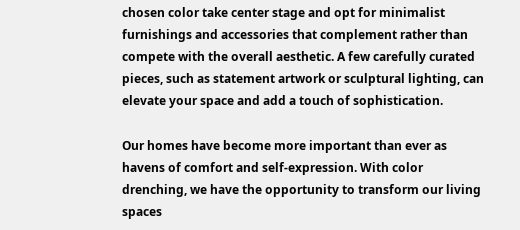chosen color take center stage and opt for minimalist furnishings and accessories that complement rather than compete with the overall aesthetic. A few carefully curated pieces, such as statement artwork or sculptural lighting, can elevate your space and add a touch of sophistication.

Our homes have become more important than ever as havens of comfort and self-expression. With color drenching, we have the opportunity to transform our living spaces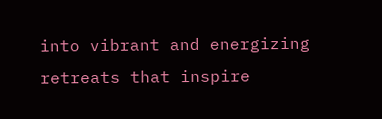into vibrant and energizing retreats that inspire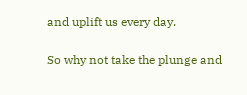and uplift us every day.

So why not take the plunge and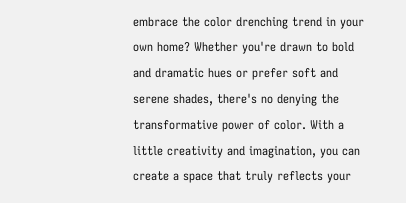embrace the color drenching trend in your own home? Whether you're drawn to bold and dramatic hues or prefer soft and serene shades, there's no denying the transformative power of color. With a little creativity and imagination, you can create a space that truly reflects your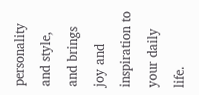personality and style, and brings joy and inspiration to your daily life.